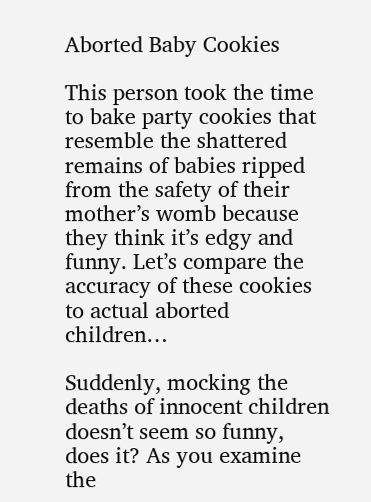Aborted Baby Cookies

This person took the time to bake party cookies that resemble the shattered remains of babies ripped from the safety of their mother’s womb because they think it’s edgy and funny. Let’s compare the accuracy of these cookies to actual aborted children…

Suddenly, mocking the deaths of innocent children doesn’t seem so funny, does it? As you examine the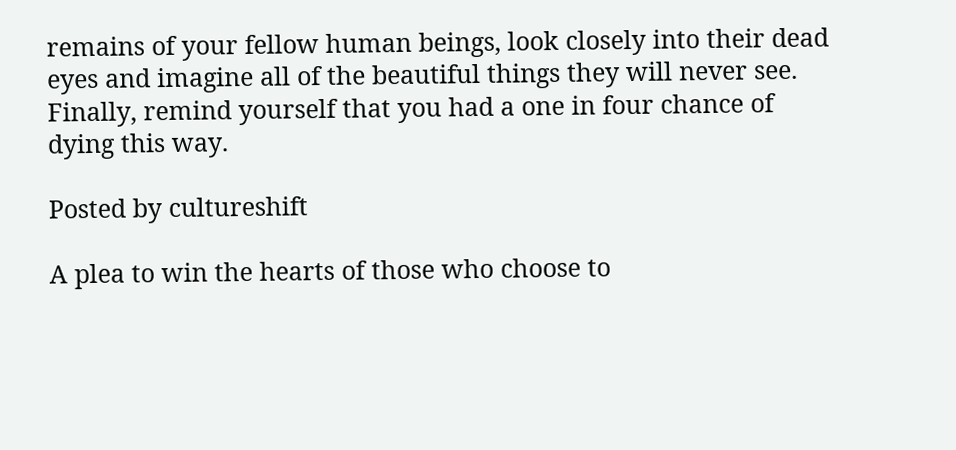remains of your fellow human beings, look closely into their dead eyes and imagine all of the beautiful things they will never see. Finally, remind yourself that you had a one in four chance of dying this way.

Posted by cultureshift

A plea to win the hearts of those who choose to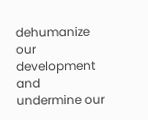dehumanize our development and undermine our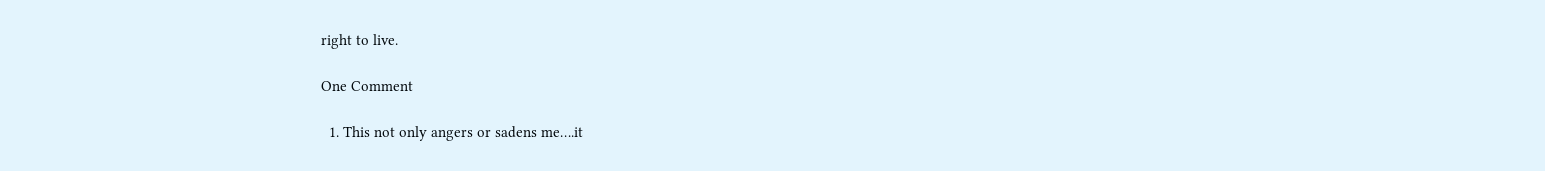right to live.

One Comment

  1. This not only angers or sadens me….it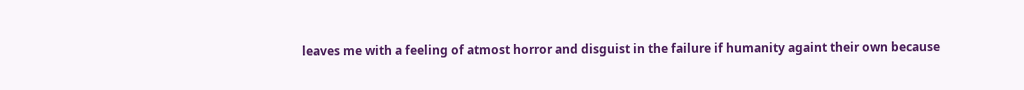leaves me with a feeling of atmost horror and disguist in the failure if humanity againt their own because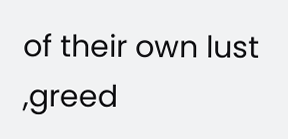of their own lust ,greed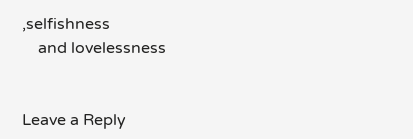,selfishness
    and lovelessness


Leave a Reply